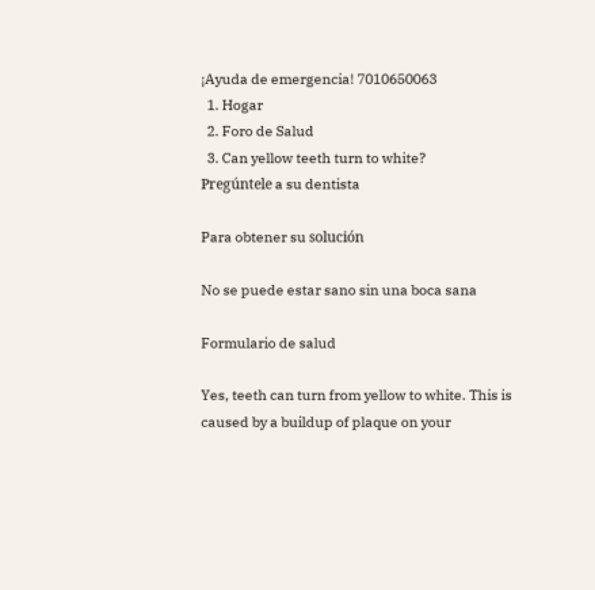¡Ayuda de emergencia! 7010650063
  1. Hogar
  2. Foro de Salud
  3. Can yellow teeth turn to white?
Pregúntele a su dentista

Para obtener su solución

No se puede estar sano sin una boca sana

Formulario de salud

Yes, teeth can turn from yellow to white. This is caused by a buildup of plaque on your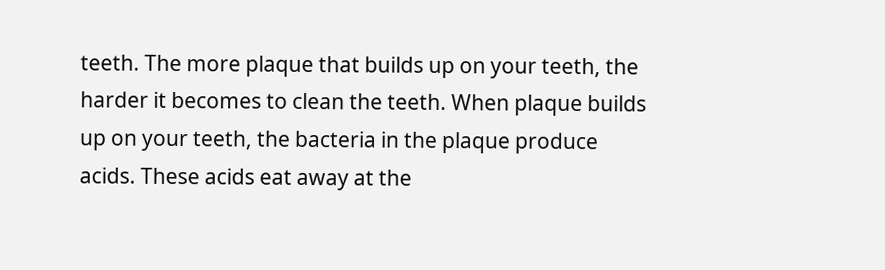teeth. The more plaque that builds up on your teeth, the harder it becomes to clean the teeth. When plaque builds up on your teeth, the bacteria in the plaque produce acids. These acids eat away at the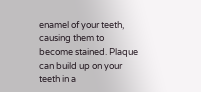enamel of your teeth, causing them to become stained. Plaque can build up on your teeth in a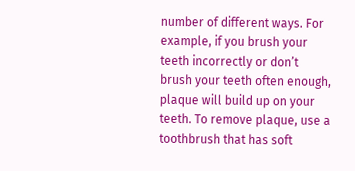number of different ways. For example, if you brush your teeth incorrectly or don’t brush your teeth often enough, plaque will build up on your teeth. To remove plaque, use a toothbrush that has soft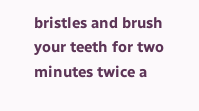bristles and brush your teeth for two minutes twice a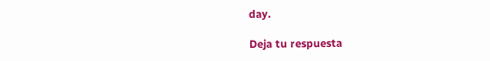day.

Deja tu respuesta